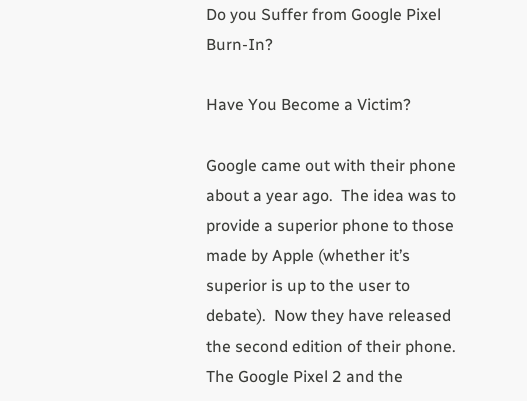Do you Suffer from Google Pixel Burn-In?

Have You Become a Victim?

Google came out with their phone about a year ago.  The idea was to provide a superior phone to those made by Apple (whether it’s superior is up to the user to debate).  Now they have released the second edition of their phone.  The Google Pixel 2 and the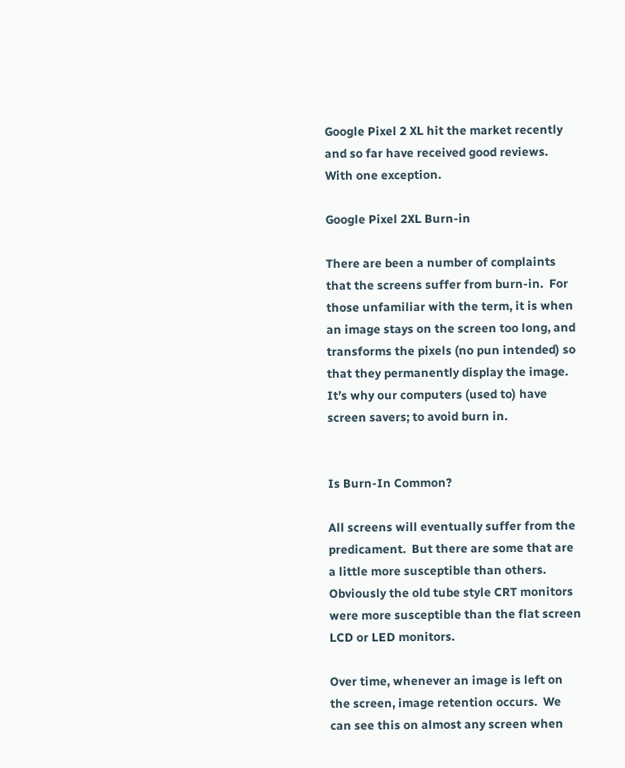Google Pixel 2 XL hit the market recently and so far have received good reviews.  With one exception.

Google Pixel 2XL Burn-in

There are been a number of complaints that the screens suffer from burn-in.  For those unfamiliar with the term, it is when an image stays on the screen too long, and transforms the pixels (no pun intended) so that they permanently display the image.  It’s why our computers (used to) have screen savers; to avoid burn in.


Is Burn-In Common?

All screens will eventually suffer from the predicament.  But there are some that are a little more susceptible than others.  Obviously the old tube style CRT monitors were more susceptible than the flat screen LCD or LED monitors.

Over time, whenever an image is left on the screen, image retention occurs.  We can see this on almost any screen when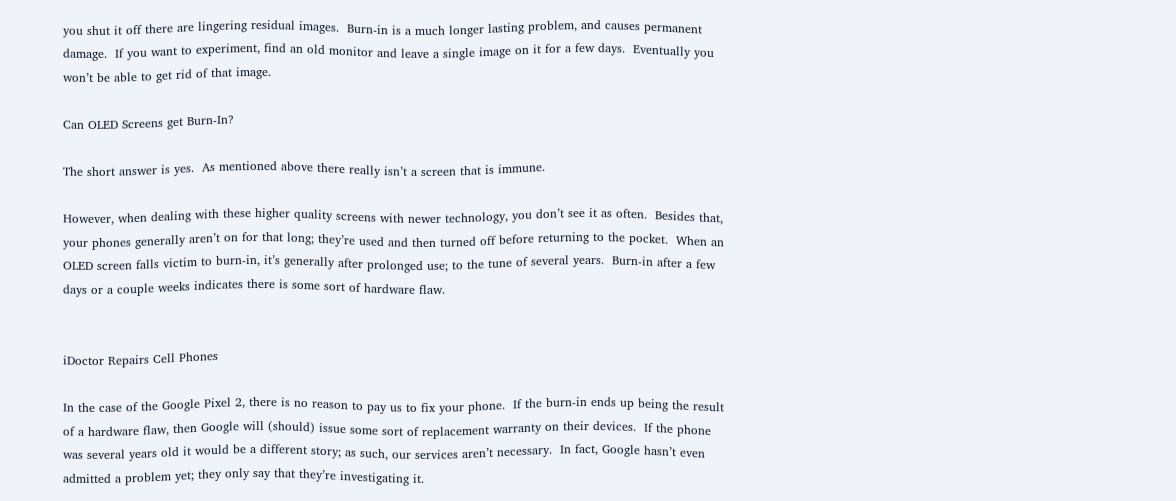you shut it off there are lingering residual images.  Burn-in is a much longer lasting problem, and causes permanent damage.  If you want to experiment, find an old monitor and leave a single image on it for a few days.  Eventually you won’t be able to get rid of that image.

Can OLED Screens get Burn-In?

The short answer is yes.  As mentioned above there really isn’t a screen that is immune.

However, when dealing with these higher quality screens with newer technology, you don’t see it as often.  Besides that, your phones generally aren’t on for that long; they’re used and then turned off before returning to the pocket.  When an OLED screen falls victim to burn-in, it’s generally after prolonged use; to the tune of several years.  Burn-in after a few days or a couple weeks indicates there is some sort of hardware flaw.


iDoctor Repairs Cell Phones

In the case of the Google Pixel 2, there is no reason to pay us to fix your phone.  If the burn-in ends up being the result of a hardware flaw, then Google will (should) issue some sort of replacement warranty on their devices.  If the phone was several years old it would be a different story; as such, our services aren’t necessary.  In fact, Google hasn’t even admitted a problem yet; they only say that they’re investigating it.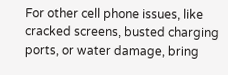For other cell phone issues, like cracked screens, busted charging ports, or water damage, bring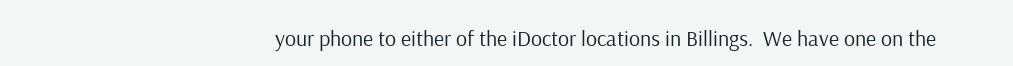your phone to either of the iDoctor locations in Billings.  We have one on the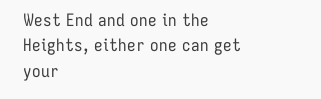West End and one in the Heights, either one can get your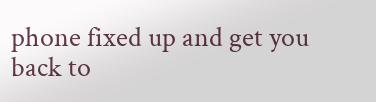phone fixed up and get you back to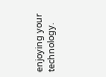enjoying your technology.